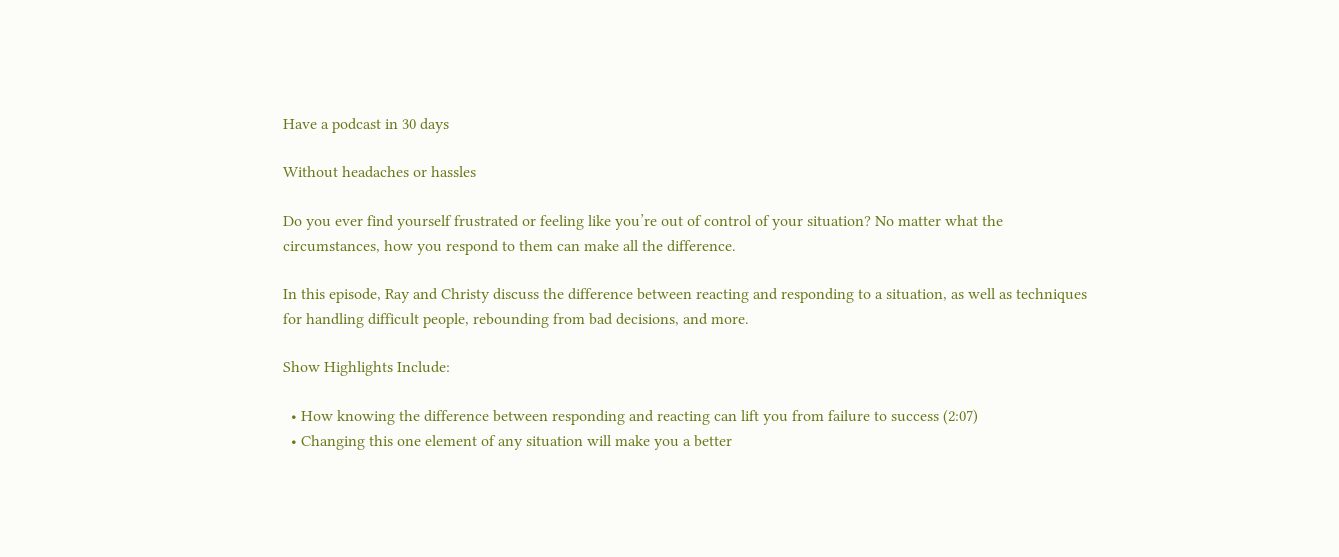Have a podcast in 30 days

Without headaches or hassles

Do you ever find yourself frustrated or feeling like you’re out of control of your situation? No matter what the circumstances, how you respond to them can make all the difference.

In this episode, Ray and Christy discuss the difference between reacting and responding to a situation, as well as techniques for handling difficult people, rebounding from bad decisions, and more.

Show Highlights Include:

  • How knowing the difference between responding and reacting can lift you from failure to success (2:07)
  • Changing this one element of any situation will make you a better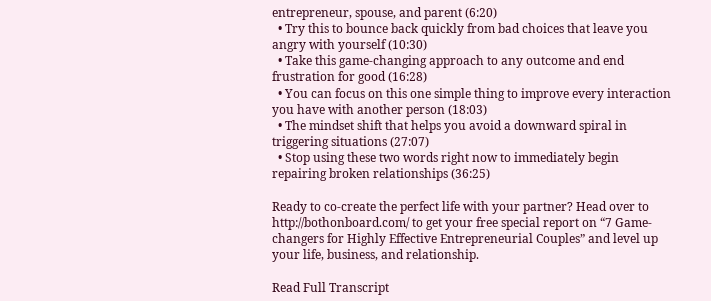entrepreneur, spouse, and parent (6:20)
  • Try this to bounce back quickly from bad choices that leave you angry with yourself (10:30)
  • Take this game-changing approach to any outcome and end frustration for good (16:28)
  • You can focus on this one simple thing to improve every interaction you have with another person (18:03)
  • The mindset shift that helps you avoid a downward spiral in triggering situations (27:07)
  • Stop using these two words right now to immediately begin repairing broken relationships (36:25)

Ready to co-create the perfect life with your partner? Head over to http://bothonboard.com/ to get your free special report on “7 Game-changers for Highly Effective Entrepreneurial Couples” and level up your life, business, and relationship.

Read Full Transcript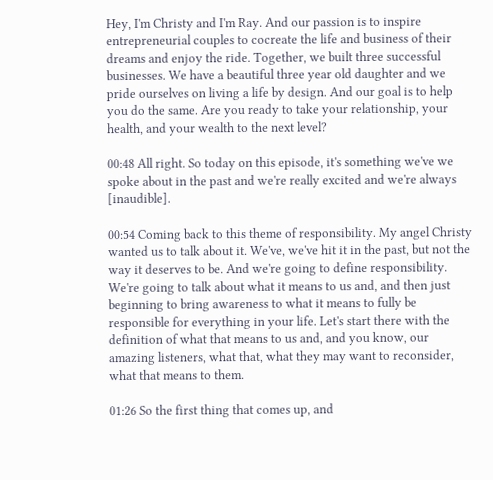Hey, I'm Christy and I'm Ray. And our passion is to inspire entrepreneurial couples to cocreate the life and business of their dreams and enjoy the ride. Together, we built three successful businesses. We have a beautiful three year old daughter and we pride ourselves on living a life by design. And our goal is to help you do the same. Are you ready to take your relationship, your health, and your wealth to the next level?

00:48 All right. So today on this episode, it's something we've we spoke about in the past and we're really excited and we're always [inaudible].

00:54 Coming back to this theme of responsibility. My angel Christy wanted us to talk about it. We've, we've hit it in the past, but not the way it deserves to be. And we're going to define responsibility. We're going to talk about what it means to us and, and then just beginning to bring awareness to what it means to fully be responsible for everything in your life. Let's start there with the definition of what that means to us and, and you know, our amazing listeners, what that, what they may want to reconsider, what that means to them.

01:26 So the first thing that comes up, and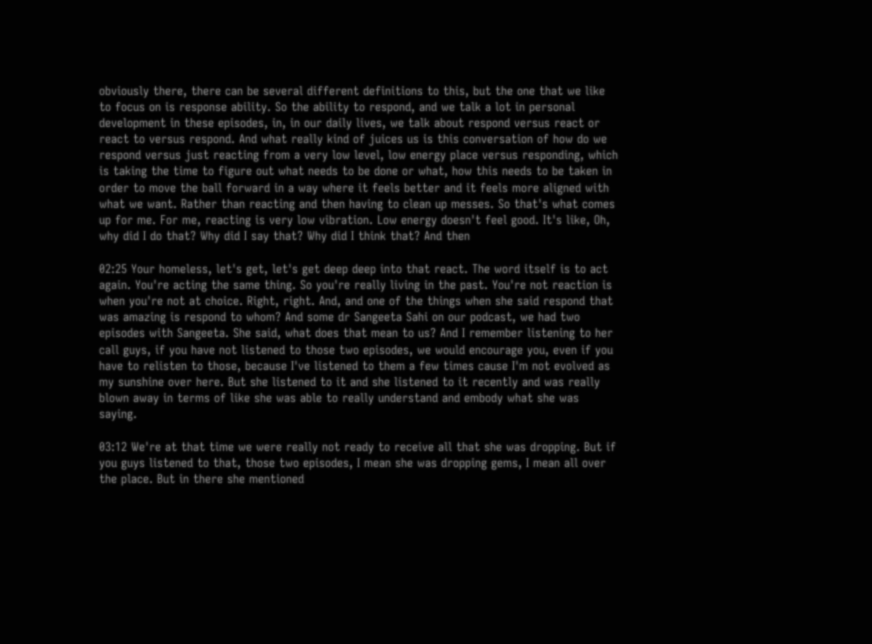obviously there, there can be several different definitions to this, but the one that we like to focus on is response ability. So the ability to respond, and we talk a lot in personal development in these episodes, in, in our daily lives, we talk about respond versus react or react to versus respond. And what really kind of juices us is this conversation of how do we respond versus just reacting from a very low level, low energy place versus responding, which is taking the time to figure out what needs to be done or what, how this needs to be taken in order to move the ball forward in a way where it feels better and it feels more aligned with what we want. Rather than reacting and then having to clean up messes. So that's what comes up for me. For me, reacting is very low vibration. Low energy doesn't feel good. It's like, Oh, why did I do that? Why did I say that? Why did I think that? And then

02:25 Your homeless, let's get, let's get deep deep into that react. The word itself is to act again. You're acting the same thing. So you're really living in the past. You're not reaction is when you're not at choice. Right, right. And, and one of the things when she said respond that was amazing is respond to whom? And some dr Sangeeta Sahi on our podcast, we had two episodes with Sangeeta. She said, what does that mean to us? And I remember listening to her call guys, if you have not listened to those two episodes, we would encourage you, even if you have to relisten to those, because I've listened to them a few times cause I'm not evolved as my sunshine over here. But she listened to it and she listened to it recently and was really blown away in terms of like she was able to really understand and embody what she was saying.

03:12 We're at that time we were really not ready to receive all that she was dropping. But if you guys listened to that, those two episodes, I mean she was dropping gems, I mean all over the place. But in there she mentioned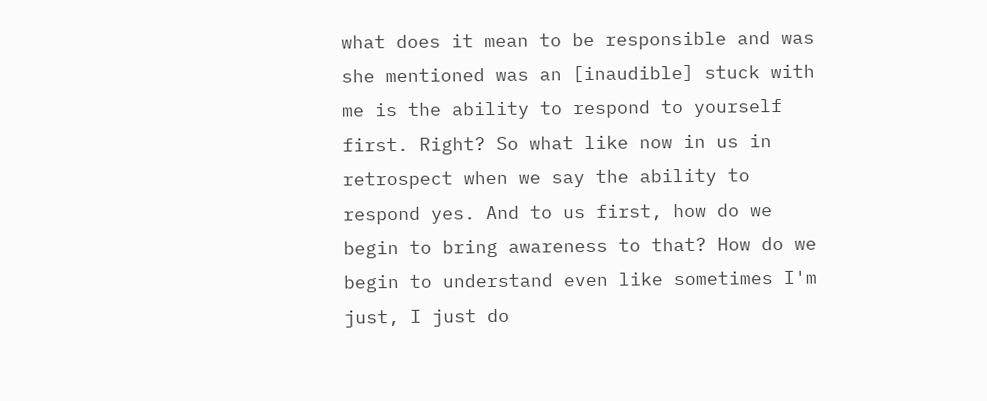what does it mean to be responsible and was she mentioned was an [inaudible] stuck with me is the ability to respond to yourself first. Right? So what like now in us in retrospect when we say the ability to respond yes. And to us first, how do we begin to bring awareness to that? How do we begin to understand even like sometimes I'm just, I just do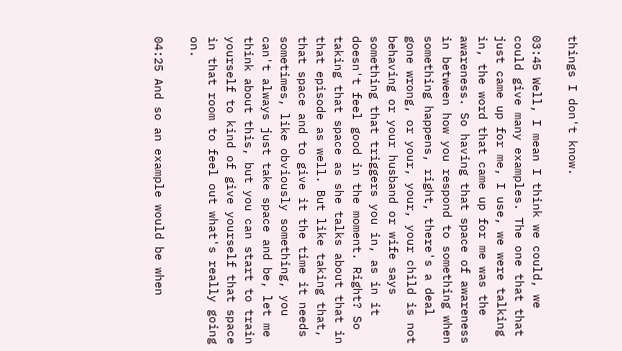things I don't know.

03:45 Well, I mean I think we could, we could give many examples. The one that that just came up for me, I use, we were talking in, the word that came up for me was the awareness. So having that space of awareness in between how you respond to something when something happens, right, there's a deal gone wrong, or your, your, your child is not behaving or your husband or wife says something that triggers you in, as in it doesn't feel good in the moment. Right? So taking that space as she talks about that in that episode as well. But like taking that, that space and to give it the time it needs sometimes, like obviously something, you can't always just take space and be, let me think about this, but you can start to train yourself to kind of give yourself that space in that room to feel out what's really going on.

04:25 And so an example would be when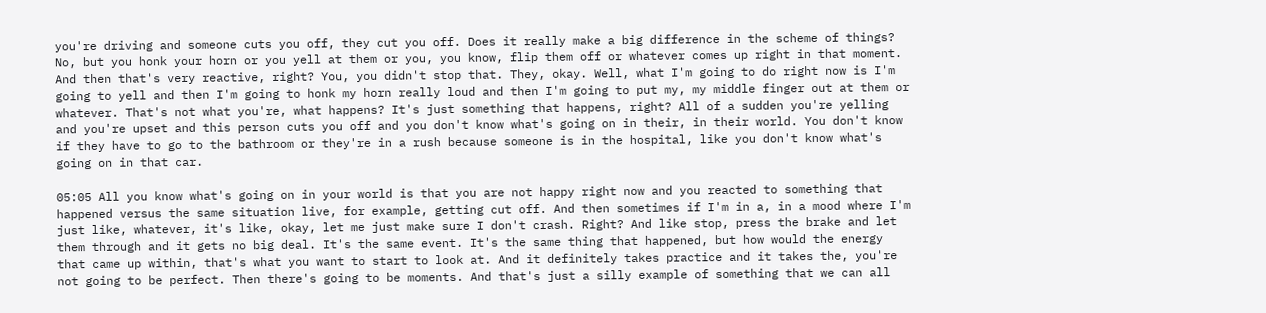you're driving and someone cuts you off, they cut you off. Does it really make a big difference in the scheme of things? No, but you honk your horn or you yell at them or you, you know, flip them off or whatever comes up right in that moment. And then that's very reactive, right? You, you didn't stop that. They, okay. Well, what I'm going to do right now is I'm going to yell and then I'm going to honk my horn really loud and then I'm going to put my, my middle finger out at them or whatever. That's not what you're, what happens? It's just something that happens, right? All of a sudden you're yelling and you're upset and this person cuts you off and you don't know what's going on in their, in their world. You don't know if they have to go to the bathroom or they're in a rush because someone is in the hospital, like you don't know what's going on in that car.

05:05 All you know what's going on in your world is that you are not happy right now and you reacted to something that happened versus the same situation live, for example, getting cut off. And then sometimes if I'm in a, in a mood where I'm just like, whatever, it's like, okay, let me just make sure I don't crash. Right? And like stop, press the brake and let them through and it gets no big deal. It's the same event. It's the same thing that happened, but how would the energy that came up within, that's what you want to start to look at. And it definitely takes practice and it takes the, you're not going to be perfect. Then there's going to be moments. And that's just a silly example of something that we can all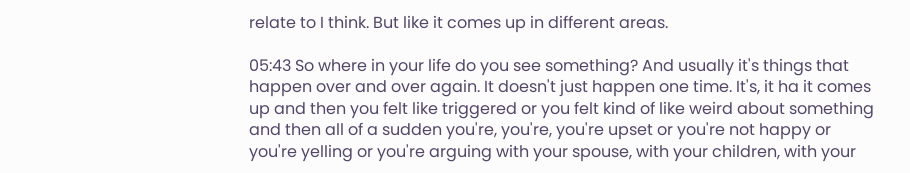relate to I think. But like it comes up in different areas.

05:43 So where in your life do you see something? And usually it's things that happen over and over again. It doesn't just happen one time. It's, it ha it comes up and then you felt like triggered or you felt kind of like weird about something and then all of a sudden you're, you're, you're upset or you're not happy or you're yelling or you're arguing with your spouse, with your children, with your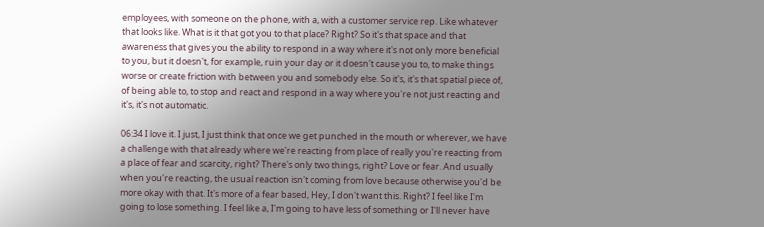employees, with someone on the phone, with a, with a customer service rep. Like whatever that looks like. What is it that got you to that place? Right? So it's that space and that awareness that gives you the ability to respond in a way where it's not only more beneficial to you, but it doesn't, for example, ruin your day or it doesn't cause you to, to make things worse or create friction with between you and somebody else. So it's, it's that spatial piece of, of being able to, to stop and react and respond in a way where you're not just reacting and it's, it's not automatic.

06:34 I love it. I just, I just think that once we get punched in the mouth or wherever, we have a challenge with that already where we're reacting from place of really you're reacting from a place of fear and scarcity, right? There's only two things, right? Love or fear. And usually when you're reacting, the usual reaction isn't coming from love because otherwise you'd be more okay with that. It's more of a fear based, Hey, I don't want this. Right? I feel like I'm going to lose something. I feel like a, I'm going to have less of something or I'll never have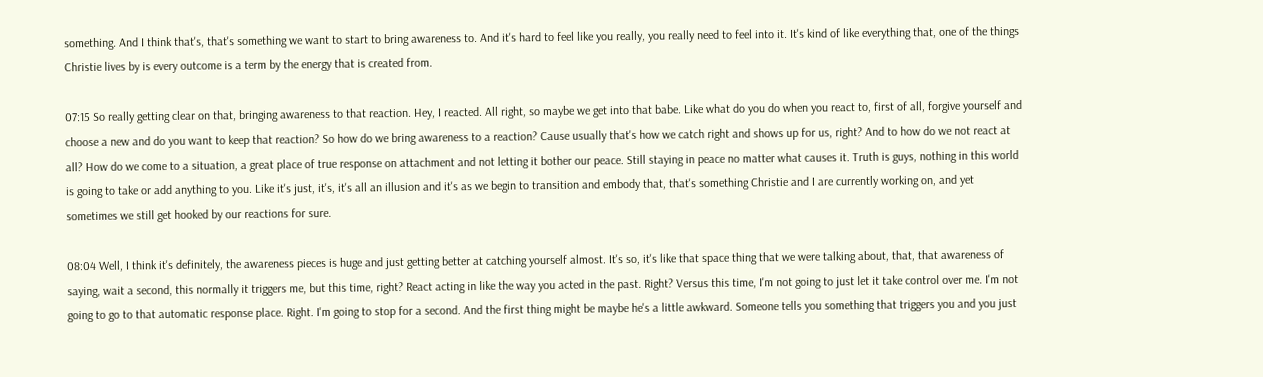something. And I think that's, that's something we want to start to bring awareness to. And it's hard to feel like you really, you really need to feel into it. It's kind of like everything that, one of the things Christie lives by is every outcome is a term by the energy that is created from.

07:15 So really getting clear on that, bringing awareness to that reaction. Hey, I reacted. All right, so maybe we get into that babe. Like what do you do when you react to, first of all, forgive yourself and choose a new and do you want to keep that reaction? So how do we bring awareness to a reaction? Cause usually that's how we catch right and shows up for us, right? And to how do we not react at all? How do we come to a situation, a great place of true response on attachment and not letting it bother our peace. Still staying in peace no matter what causes it. Truth is guys, nothing in this world is going to take or add anything to you. Like it's just, it's, it's all an illusion and it's as we begin to transition and embody that, that's something Christie and I are currently working on, and yet sometimes we still get hooked by our reactions for sure.

08:04 Well, I think it's definitely, the awareness pieces is huge and just getting better at catching yourself almost. It's so, it's like that space thing that we were talking about, that, that awareness of saying, wait a second, this normally it triggers me, but this time, right? React acting in like the way you acted in the past. Right? Versus this time, I'm not going to just let it take control over me. I'm not going to go to that automatic response place. Right. I'm going to stop for a second. And the first thing might be maybe he's a little awkward. Someone tells you something that triggers you and you just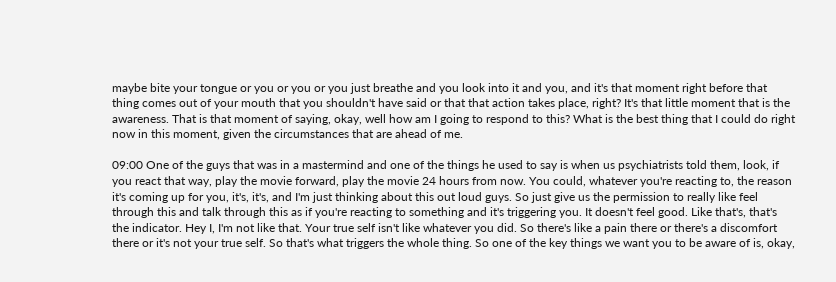maybe bite your tongue or you or you or you just breathe and you look into it and you, and it's that moment right before that thing comes out of your mouth that you shouldn't have said or that that action takes place, right? It's that little moment that is the awareness. That is that moment of saying, okay, well how am I going to respond to this? What is the best thing that I could do right now in this moment, given the circumstances that are ahead of me.

09:00 One of the guys that was in a mastermind and one of the things he used to say is when us psychiatrists told them, look, if you react that way, play the movie forward, play the movie 24 hours from now. You could, whatever you're reacting to, the reason it's coming up for you, it's, it's, and I'm just thinking about this out loud guys. So just give us the permission to really like feel through this and talk through this as if you're reacting to something and it's triggering you. It doesn't feel good. Like that's, that's the indicator. Hey I, I'm not like that. Your true self isn't like whatever you did. So there's like a pain there or there's a discomfort there or it's not your true self. So that's what triggers the whole thing. So one of the key things we want you to be aware of is, okay,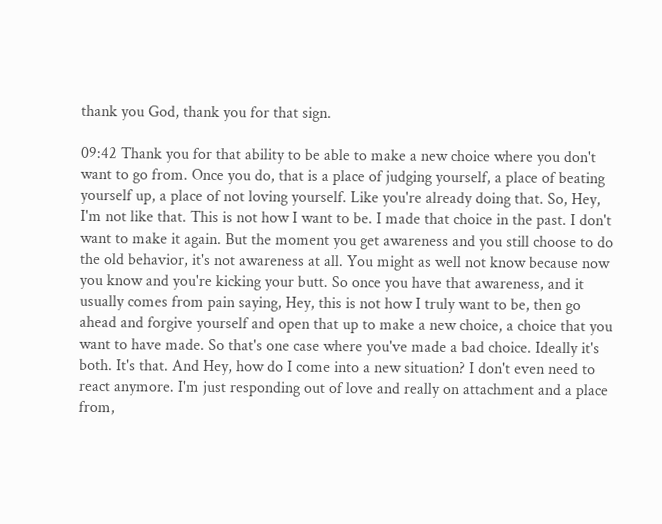thank you God, thank you for that sign.

09:42 Thank you for that ability to be able to make a new choice where you don't want to go from. Once you do, that is a place of judging yourself, a place of beating yourself up, a place of not loving yourself. Like you're already doing that. So, Hey, I'm not like that. This is not how I want to be. I made that choice in the past. I don't want to make it again. But the moment you get awareness and you still choose to do the old behavior, it's not awareness at all. You might as well not know because now you know and you're kicking your butt. So once you have that awareness, and it usually comes from pain saying, Hey, this is not how I truly want to be, then go ahead and forgive yourself and open that up to make a new choice, a choice that you want to have made. So that's one case where you've made a bad choice. Ideally it's both. It's that. And Hey, how do I come into a new situation? I don't even need to react anymore. I'm just responding out of love and really on attachment and a place from,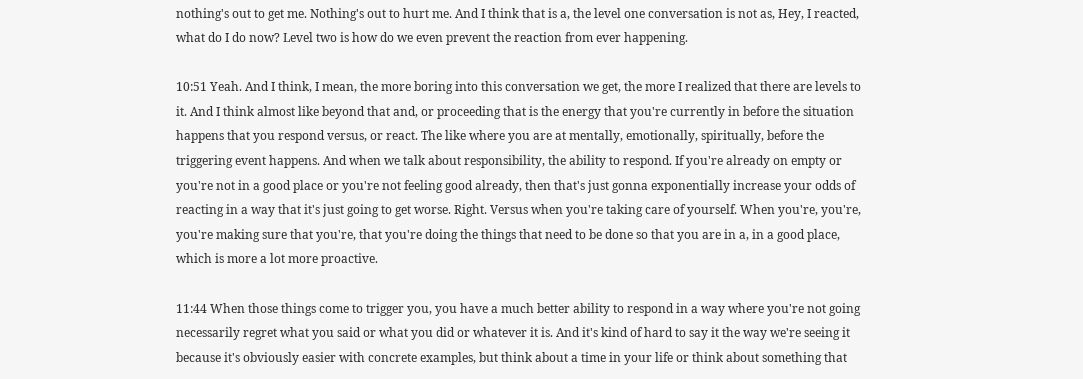nothing's out to get me. Nothing's out to hurt me. And I think that is a, the level one conversation is not as, Hey, I reacted, what do I do now? Level two is how do we even prevent the reaction from ever happening.

10:51 Yeah. And I think, I mean, the more boring into this conversation we get, the more I realized that there are levels to it. And I think almost like beyond that and, or proceeding that is the energy that you're currently in before the situation happens that you respond versus, or react. The like where you are at mentally, emotionally, spiritually, before the triggering event happens. And when we talk about responsibility, the ability to respond. If you're already on empty or you're not in a good place or you're not feeling good already, then that's just gonna exponentially increase your odds of reacting in a way that it's just going to get worse. Right. Versus when you're taking care of yourself. When you're, you're, you're making sure that you're, that you're doing the things that need to be done so that you are in a, in a good place, which is more a lot more proactive.

11:44 When those things come to trigger you, you have a much better ability to respond in a way where you're not going necessarily regret what you said or what you did or whatever it is. And it's kind of hard to say it the way we're seeing it because it's obviously easier with concrete examples, but think about a time in your life or think about something that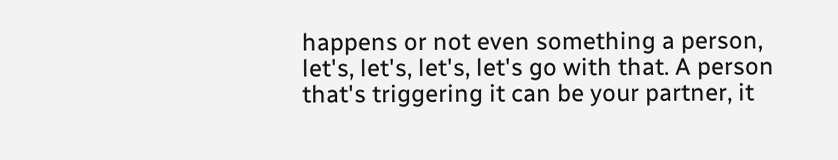happens or not even something a person, let's, let's, let's, let's go with that. A person that's triggering it can be your partner, it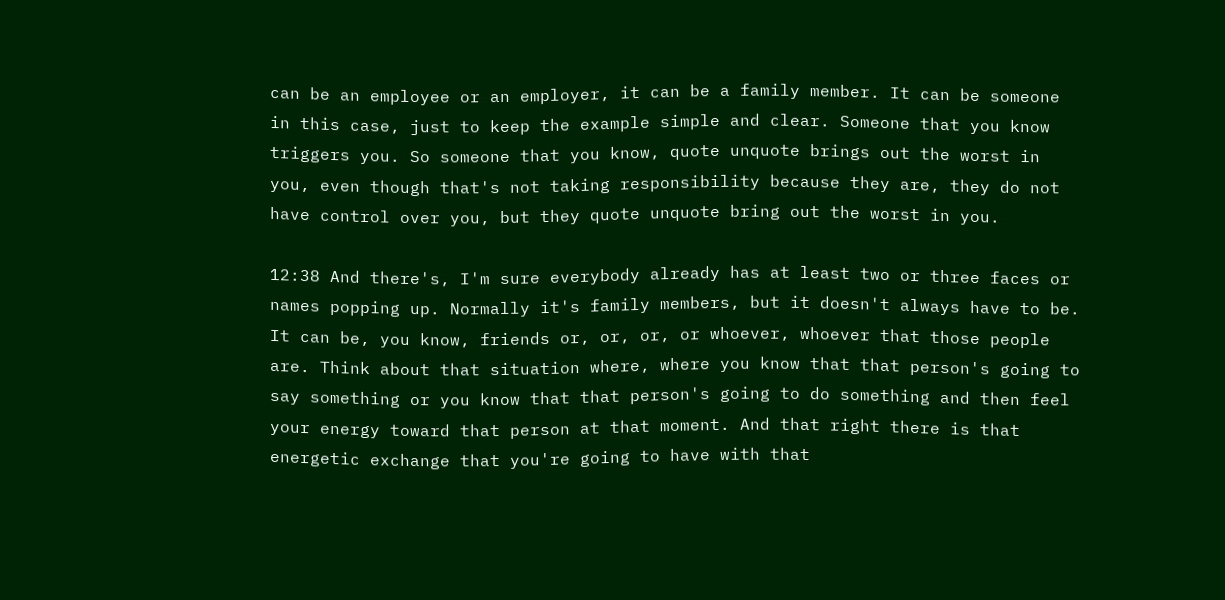can be an employee or an employer, it can be a family member. It can be someone in this case, just to keep the example simple and clear. Someone that you know triggers you. So someone that you know, quote unquote brings out the worst in you, even though that's not taking responsibility because they are, they do not have control over you, but they quote unquote bring out the worst in you.

12:38 And there's, I'm sure everybody already has at least two or three faces or names popping up. Normally it's family members, but it doesn't always have to be. It can be, you know, friends or, or, or, or whoever, whoever that those people are. Think about that situation where, where you know that that person's going to say something or you know that that person's going to do something and then feel your energy toward that person at that moment. And that right there is that energetic exchange that you're going to have with that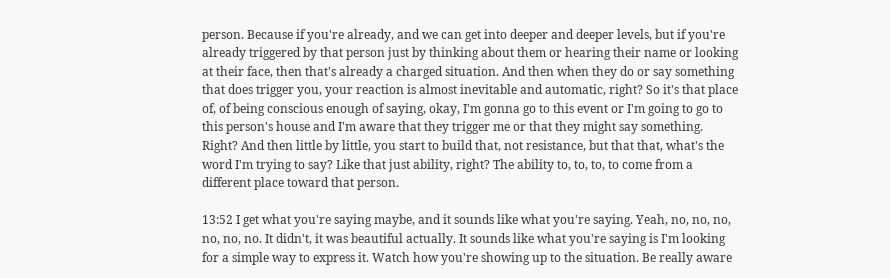person. Because if you're already, and we can get into deeper and deeper levels, but if you're already triggered by that person just by thinking about them or hearing their name or looking at their face, then that's already a charged situation. And then when they do or say something that does trigger you, your reaction is almost inevitable and automatic, right? So it's that place of, of being conscious enough of saying, okay, I'm gonna go to this event or I'm going to go to this person's house and I'm aware that they trigger me or that they might say something. Right? And then little by little, you start to build that, not resistance, but that that, what's the word I'm trying to say? Like that just ability, right? The ability to, to, to, to come from a different place toward that person.

13:52 I get what you're saying maybe, and it sounds like what you're saying. Yeah, no, no, no, no, no, no. It didn't, it was beautiful actually. It sounds like what you're saying is I'm looking for a simple way to express it. Watch how you're showing up to the situation. Be really aware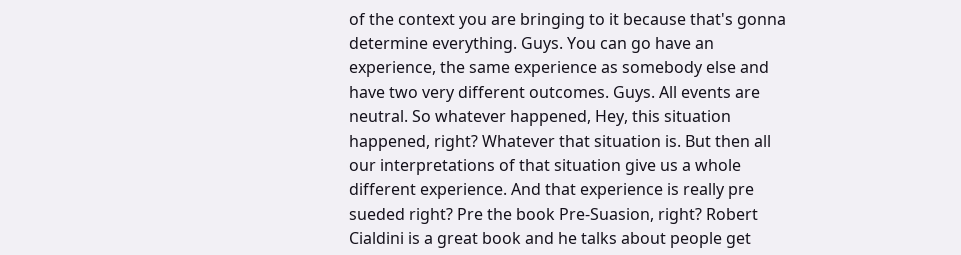of the context you are bringing to it because that's gonna determine everything. Guys. You can go have an experience, the same experience as somebody else and have two very different outcomes. Guys. All events are neutral. So whatever happened, Hey, this situation happened, right? Whatever that situation is. But then all our interpretations of that situation give us a whole different experience. And that experience is really pre sueded right? Pre the book Pre-Suasion, right? Robert Cialdini is a great book and he talks about people get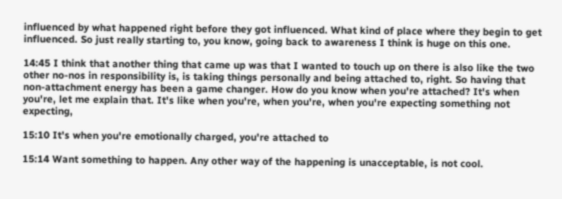influenced by what happened right before they got influenced. What kind of place where they begin to get influenced. So just really starting to, you know, going back to awareness I think is huge on this one.

14:45 I think that another thing that came up was that I wanted to touch up on there is also like the two other no-nos in responsibility is, is taking things personally and being attached to, right. So having that non-attachment energy has been a game changer. How do you know when you're attached? It's when you're, let me explain that. It's like when you're, when you're, when you're expecting something not expecting,

15:10 It's when you're emotionally charged, you're attached to

15:14 Want something to happen. Any other way of the happening is unacceptable, is not cool.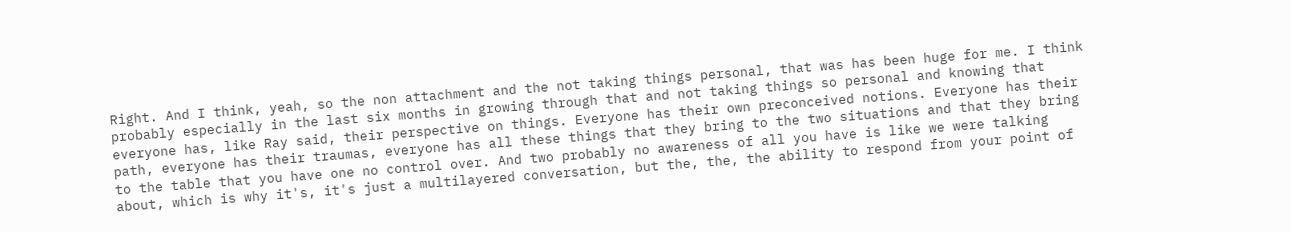Right. And I think, yeah, so the non attachment and the not taking things personal, that was has been huge for me. I think probably especially in the last six months in growing through that and not taking things so personal and knowing that everyone has, like Ray said, their perspective on things. Everyone has their own preconceived notions. Everyone has their path, everyone has their traumas, everyone has all these things that they bring to the two situations and that they bring to the table that you have one no control over. And two probably no awareness of all you have is like we were talking about, which is why it's, it's just a multilayered conversation, but the, the, the ability to respond from your point of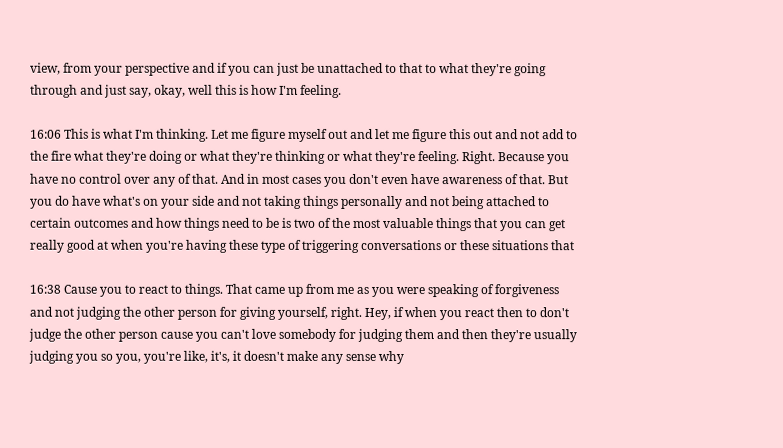view, from your perspective and if you can just be unattached to that to what they're going through and just say, okay, well this is how I'm feeling.

16:06 This is what I'm thinking. Let me figure myself out and let me figure this out and not add to the fire what they're doing or what they're thinking or what they're feeling. Right. Because you have no control over any of that. And in most cases you don't even have awareness of that. But you do have what's on your side and not taking things personally and not being attached to certain outcomes and how things need to be is two of the most valuable things that you can get really good at when you're having these type of triggering conversations or these situations that

16:38 Cause you to react to things. That came up from me as you were speaking of forgiveness and not judging the other person for giving yourself, right. Hey, if when you react then to don't judge the other person cause you can't love somebody for judging them and then they're usually judging you so you, you're like, it's, it doesn't make any sense why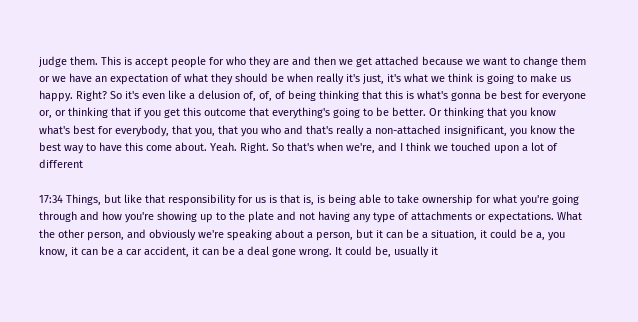judge them. This is accept people for who they are and then we get attached because we want to change them or we have an expectation of what they should be when really it's just, it's what we think is going to make us happy. Right? So it's even like a delusion of, of, of being thinking that this is what's gonna be best for everyone or, or thinking that if you get this outcome that everything's going to be better. Or thinking that you know what's best for everybody, that you, that you who and that's really a non-attached insignificant, you know the best way to have this come about. Yeah. Right. So that's when we're, and I think we touched upon a lot of different

17:34 Things, but like that responsibility for us is that is, is being able to take ownership for what you're going through and how you're showing up to the plate and not having any type of attachments or expectations. What the other person, and obviously we're speaking about a person, but it can be a situation, it could be a, you know, it can be a car accident, it can be a deal gone wrong. It could be, usually it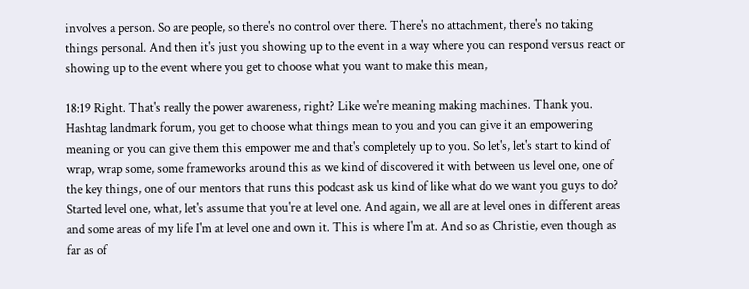involves a person. So are people, so there's no control over there. There's no attachment, there's no taking things personal. And then it's just you showing up to the event in a way where you can respond versus react or showing up to the event where you get to choose what you want to make this mean,

18:19 Right. That's really the power awareness, right? Like we're meaning making machines. Thank you. Hashtag landmark forum, you get to choose what things mean to you and you can give it an empowering meaning or you can give them this empower me and that's completely up to you. So let's, let's start to kind of wrap, wrap some, some frameworks around this as we kind of discovered it with between us level one, one of the key things, one of our mentors that runs this podcast ask us kind of like what do we want you guys to do? Started level one, what, let's assume that you're at level one. And again, we all are at level ones in different areas and some areas of my life I'm at level one and own it. This is where I'm at. And so as Christie, even though as far as of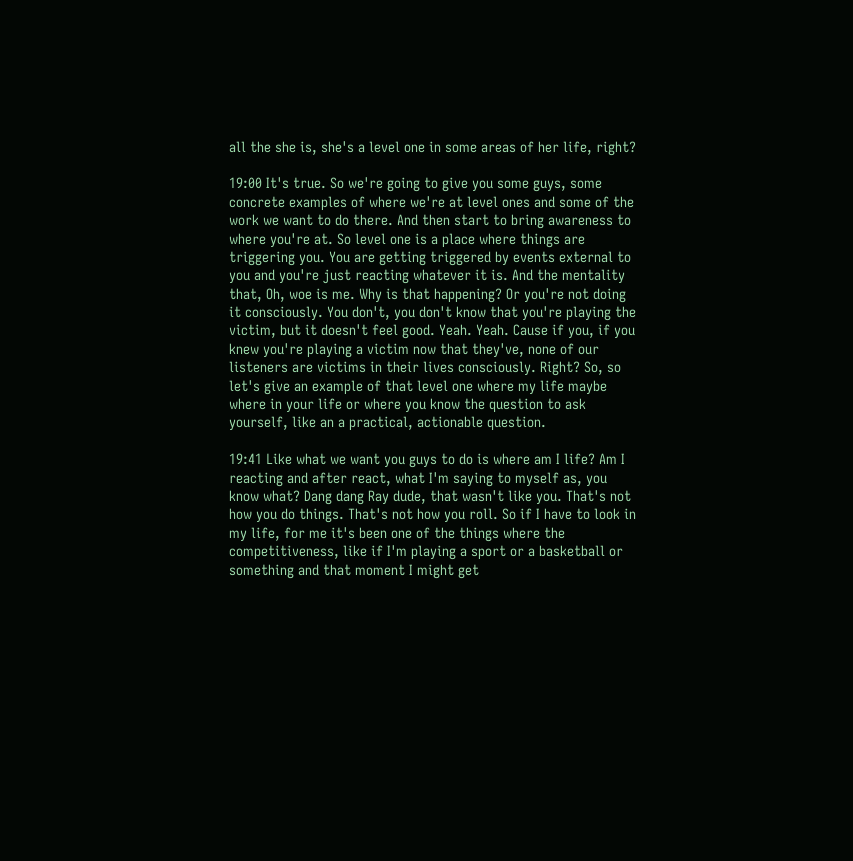all the she is, she's a level one in some areas of her life, right?

19:00 It's true. So we're going to give you some guys, some concrete examples of where we're at level ones and some of the work we want to do there. And then start to bring awareness to where you're at. So level one is a place where things are triggering you. You are getting triggered by events external to you and you're just reacting whatever it is. And the mentality that, Oh, woe is me. Why is that happening? Or you're not doing it consciously. You don't, you don't know that you're playing the victim, but it doesn't feel good. Yeah. Yeah. Cause if you, if you knew you're playing a victim now that they've, none of our listeners are victims in their lives consciously. Right? So, so let's give an example of that level one where my life maybe where in your life or where you know the question to ask yourself, like an a practical, actionable question.

19:41 Like what we want you guys to do is where am I life? Am I reacting and after react, what I'm saying to myself as, you know what? Dang dang Ray dude, that wasn't like you. That's not how you do things. That's not how you roll. So if I have to look in my life, for me it's been one of the things where the competitiveness, like if I'm playing a sport or a basketball or something and that moment I might get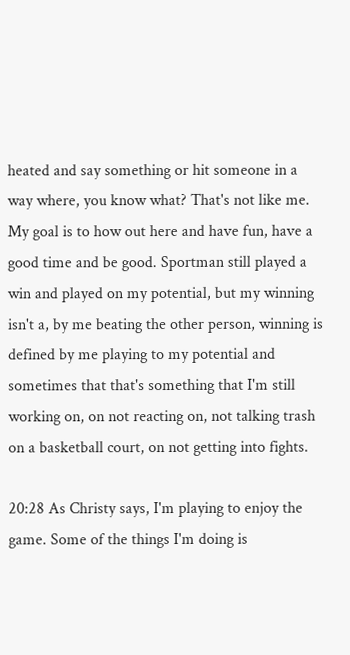heated and say something or hit someone in a way where, you know what? That's not like me. My goal is to how out here and have fun, have a good time and be good. Sportman still played a win and played on my potential, but my winning isn't a, by me beating the other person, winning is defined by me playing to my potential and sometimes that that's something that I'm still working on, on not reacting on, not talking trash on a basketball court, on not getting into fights.

20:28 As Christy says, I'm playing to enjoy the game. Some of the things I'm doing is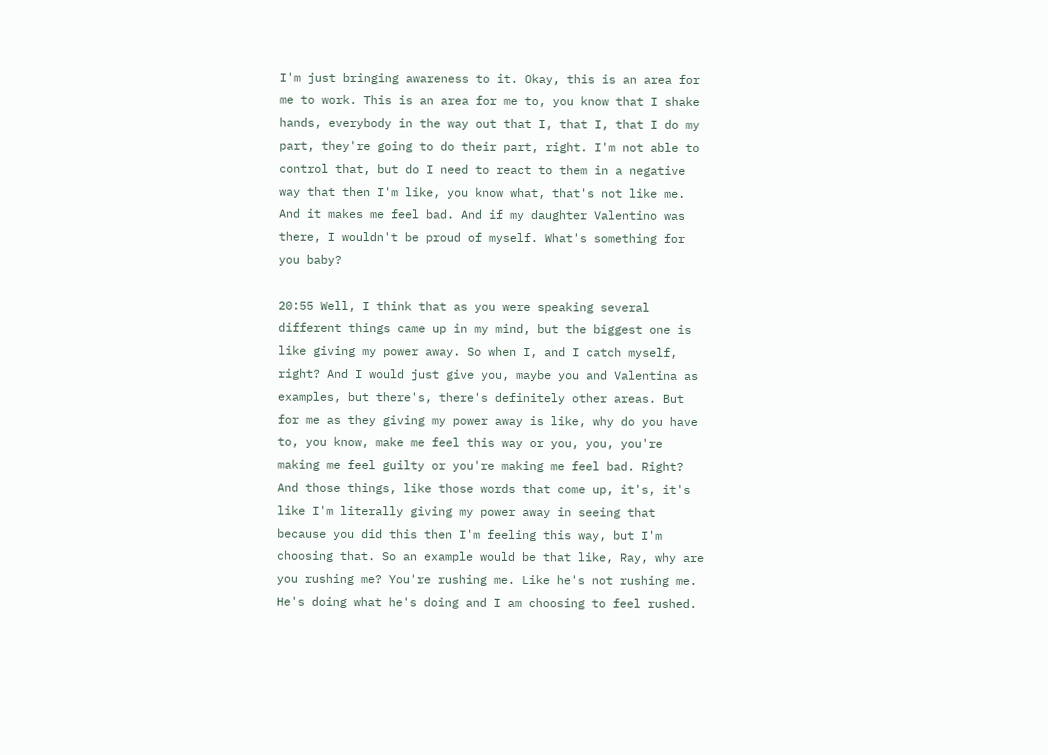I'm just bringing awareness to it. Okay, this is an area for me to work. This is an area for me to, you know that I shake hands, everybody in the way out that I, that I, that I do my part, they're going to do their part, right. I'm not able to control that, but do I need to react to them in a negative way that then I'm like, you know what, that's not like me. And it makes me feel bad. And if my daughter Valentino was there, I wouldn't be proud of myself. What's something for you baby?

20:55 Well, I think that as you were speaking several different things came up in my mind, but the biggest one is like giving my power away. So when I, and I catch myself, right? And I would just give you, maybe you and Valentina as examples, but there's, there's definitely other areas. But for me as they giving my power away is like, why do you have to, you know, make me feel this way or you, you, you're making me feel guilty or you're making me feel bad. Right? And those things, like those words that come up, it's, it's like I'm literally giving my power away in seeing that because you did this then I'm feeling this way, but I'm choosing that. So an example would be that like, Ray, why are you rushing me? You're rushing me. Like he's not rushing me. He's doing what he's doing and I am choosing to feel rushed.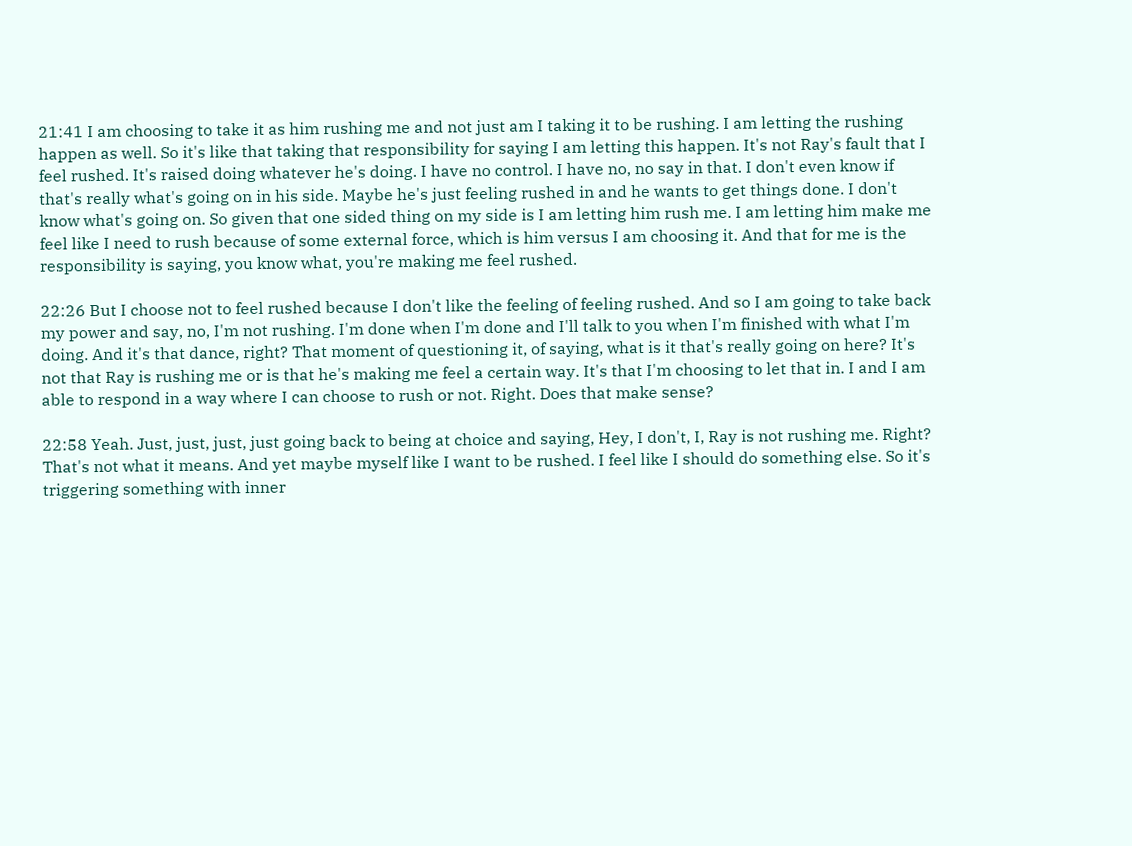21:41 I am choosing to take it as him rushing me and not just am I taking it to be rushing. I am letting the rushing happen as well. So it's like that taking that responsibility for saying I am letting this happen. It's not Ray's fault that I feel rushed. It's raised doing whatever he's doing. I have no control. I have no, no say in that. I don't even know if that's really what's going on in his side. Maybe he's just feeling rushed in and he wants to get things done. I don't know what's going on. So given that one sided thing on my side is I am letting him rush me. I am letting him make me feel like I need to rush because of some external force, which is him versus I am choosing it. And that for me is the responsibility is saying, you know what, you're making me feel rushed.

22:26 But I choose not to feel rushed because I don't like the feeling of feeling rushed. And so I am going to take back my power and say, no, I'm not rushing. I'm done when I'm done and I'll talk to you when I'm finished with what I'm doing. And it's that dance, right? That moment of questioning it, of saying, what is it that's really going on here? It's not that Ray is rushing me or is that he's making me feel a certain way. It's that I'm choosing to let that in. I and I am able to respond in a way where I can choose to rush or not. Right. Does that make sense?

22:58 Yeah. Just, just, just, just going back to being at choice and saying, Hey, I don't, I, Ray is not rushing me. Right? That's not what it means. And yet maybe myself like I want to be rushed. I feel like I should do something else. So it's triggering something with inner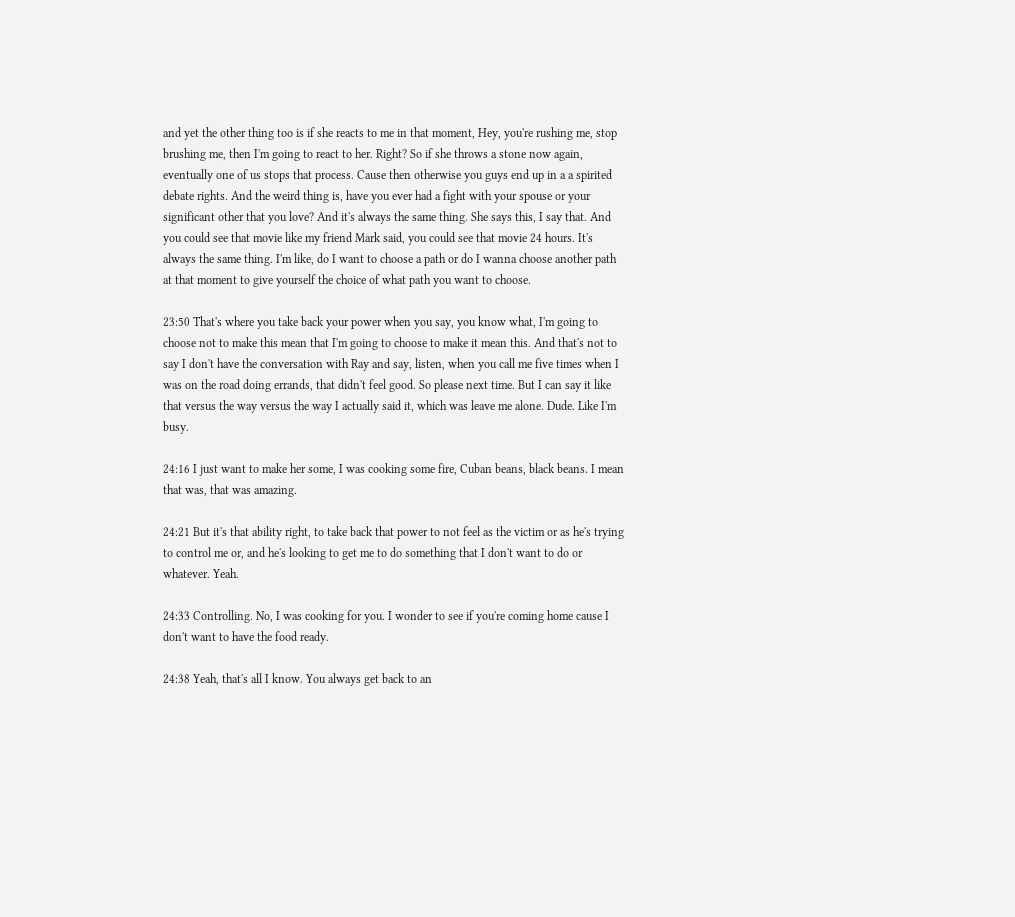and yet the other thing too is if she reacts to me in that moment, Hey, you're rushing me, stop brushing me, then I'm going to react to her. Right? So if she throws a stone now again, eventually one of us stops that process. Cause then otherwise you guys end up in a a spirited debate rights. And the weird thing is, have you ever had a fight with your spouse or your significant other that you love? And it's always the same thing. She says this, I say that. And you could see that movie like my friend Mark said, you could see that movie 24 hours. It's always the same thing. I'm like, do I want to choose a path or do I wanna choose another path at that moment to give yourself the choice of what path you want to choose.

23:50 That's where you take back your power when you say, you know what, I'm going to choose not to make this mean that I'm going to choose to make it mean this. And that's not to say I don't have the conversation with Ray and say, listen, when you call me five times when I was on the road doing errands, that didn't feel good. So please next time. But I can say it like that versus the way versus the way I actually said it, which was leave me alone. Dude. Like I'm busy.

24:16 I just want to make her some, I was cooking some fire, Cuban beans, black beans. I mean that was, that was amazing.

24:21 But it's that ability right, to take back that power to not feel as the victim or as he's trying to control me or, and he's looking to get me to do something that I don't want to do or whatever. Yeah.

24:33 Controlling. No, I was cooking for you. I wonder to see if you're coming home cause I don't want to have the food ready.

24:38 Yeah, that's all I know. You always get back to an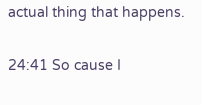actual thing that happens.

24:41 So cause I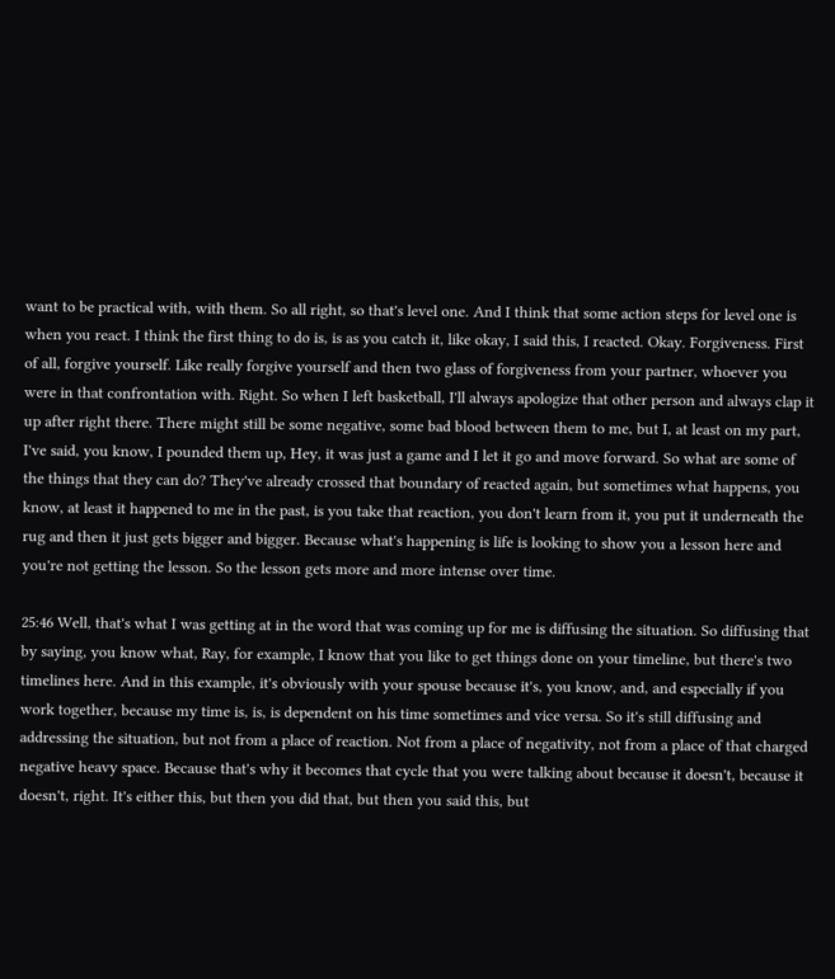want to be practical with, with them. So all right, so that's level one. And I think that some action steps for level one is when you react. I think the first thing to do is, is as you catch it, like okay, I said this, I reacted. Okay. Forgiveness. First of all, forgive yourself. Like really forgive yourself and then two glass of forgiveness from your partner, whoever you were in that confrontation with. Right. So when I left basketball, I'll always apologize that other person and always clap it up after right there. There might still be some negative, some bad blood between them to me, but I, at least on my part, I've said, you know, I pounded them up, Hey, it was just a game and I let it go and move forward. So what are some of the things that they can do? They've already crossed that boundary of reacted again, but sometimes what happens, you know, at least it happened to me in the past, is you take that reaction, you don't learn from it, you put it underneath the rug and then it just gets bigger and bigger. Because what's happening is life is looking to show you a lesson here and you're not getting the lesson. So the lesson gets more and more intense over time.

25:46 Well, that's what I was getting at in the word that was coming up for me is diffusing the situation. So diffusing that by saying, you know what, Ray, for example, I know that you like to get things done on your timeline, but there's two timelines here. And in this example, it's obviously with your spouse because it's, you know, and, and especially if you work together, because my time is, is, is dependent on his time sometimes and vice versa. So it's still diffusing and addressing the situation, but not from a place of reaction. Not from a place of negativity, not from a place of that charged negative heavy space. Because that's why it becomes that cycle that you were talking about because it doesn't, because it doesn't, right. It's either this, but then you did that, but then you said this, but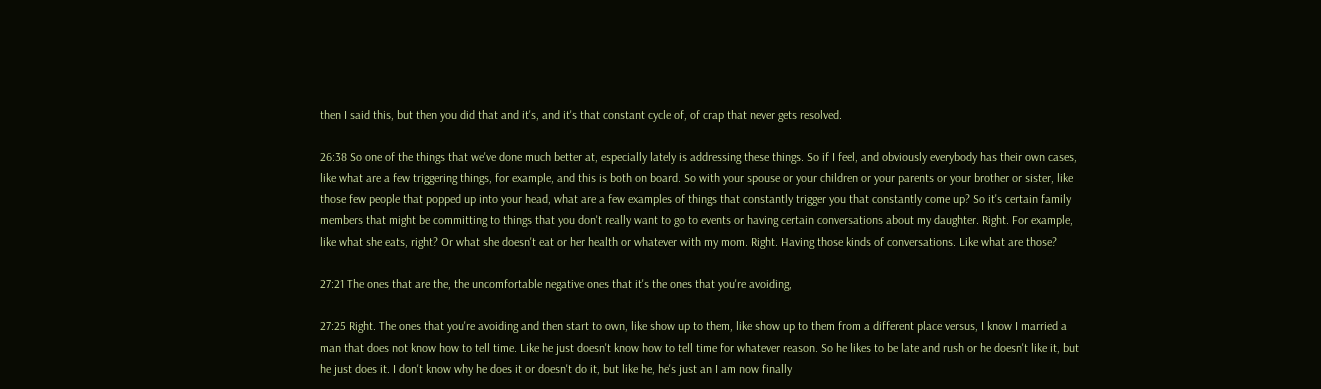then I said this, but then you did that and it's, and it's that constant cycle of, of crap that never gets resolved.

26:38 So one of the things that we've done much better at, especially lately is addressing these things. So if I feel, and obviously everybody has their own cases, like what are a few triggering things, for example, and this is both on board. So with your spouse or your children or your parents or your brother or sister, like those few people that popped up into your head, what are a few examples of things that constantly trigger you that constantly come up? So it's certain family members that might be committing to things that you don't really want to go to events or having certain conversations about my daughter. Right. For example, like what she eats, right? Or what she doesn't eat or her health or whatever with my mom. Right. Having those kinds of conversations. Like what are those?

27:21 The ones that are the, the uncomfortable negative ones that it's the ones that you're avoiding,

27:25 Right. The ones that you're avoiding and then start to own, like show up to them, like show up to them from a different place versus, I know I married a man that does not know how to tell time. Like he just doesn't know how to tell time for whatever reason. So he likes to be late and rush or he doesn't like it, but he just does it. I don't know why he does it or doesn't do it, but like he, he's just an I am now finally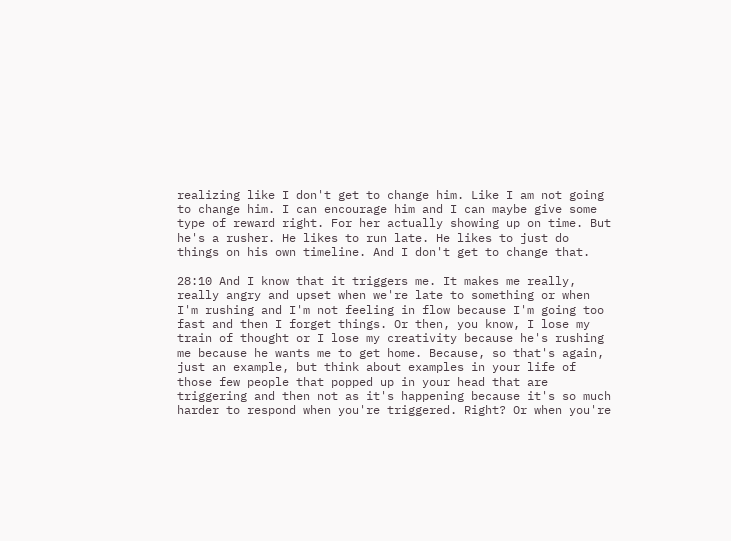realizing like I don't get to change him. Like I am not going to change him. I can encourage him and I can maybe give some type of reward right. For her actually showing up on time. But he's a rusher. He likes to run late. He likes to just do things on his own timeline. And I don't get to change that.

28:10 And I know that it triggers me. It makes me really, really angry and upset when we're late to something or when I'm rushing and I'm not feeling in flow because I'm going too fast and then I forget things. Or then, you know, I lose my train of thought or I lose my creativity because he's rushing me because he wants me to get home. Because, so that's again, just an example, but think about examples in your life of those few people that popped up in your head that are triggering and then not as it's happening because it's so much harder to respond when you're triggered. Right? Or when you're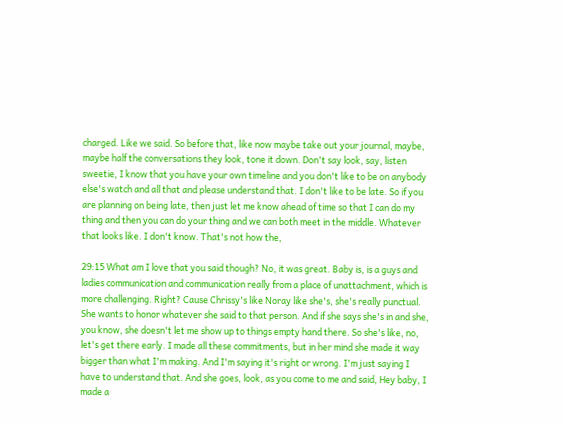charged. Like we said. So before that, like now maybe take out your journal, maybe, maybe half the conversations they look, tone it down. Don't say look, say, listen sweetie, I know that you have your own timeline and you don't like to be on anybody else's watch and all that and please understand that. I don't like to be late. So if you are planning on being late, then just let me know ahead of time so that I can do my thing and then you can do your thing and we can both meet in the middle. Whatever that looks like. I don't know. That's not how the,

29:15 What am I love that you said though? No, it was great. Baby is, is a guys and ladies communication and communication really from a place of unattachment, which is more challenging. Right? Cause Chrissy's like Noray like she's, she's really punctual. She wants to honor whatever she said to that person. And if she says she's in and she, you know, she doesn't let me show up to things empty hand there. So she's like, no, let's get there early. I made all these commitments, but in her mind she made it way bigger than what I'm making. And I'm saying it's right or wrong. I'm just saying I have to understand that. And she goes, look, as you come to me and said, Hey baby, I made a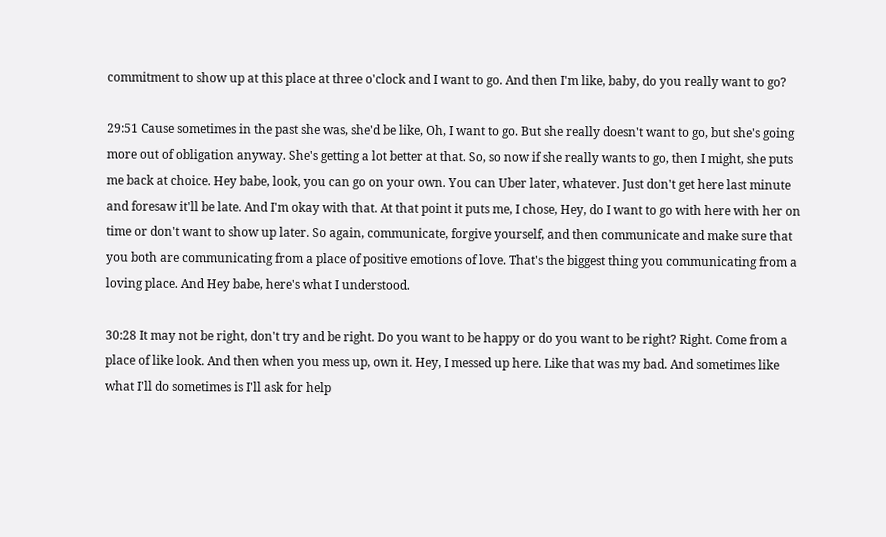commitment to show up at this place at three o'clock and I want to go. And then I'm like, baby, do you really want to go?

29:51 Cause sometimes in the past she was, she'd be like, Oh, I want to go. But she really doesn't want to go, but she's going more out of obligation anyway. She's getting a lot better at that. So, so now if she really wants to go, then I might, she puts me back at choice. Hey babe, look, you can go on your own. You can Uber later, whatever. Just don't get here last minute and foresaw it'll be late. And I'm okay with that. At that point it puts me, I chose, Hey, do I want to go with here with her on time or don't want to show up later. So again, communicate, forgive yourself, and then communicate and make sure that you both are communicating from a place of positive emotions of love. That's the biggest thing you communicating from a loving place. And Hey babe, here's what I understood.

30:28 It may not be right, don't try and be right. Do you want to be happy or do you want to be right? Right. Come from a place of like look. And then when you mess up, own it. Hey, I messed up here. Like that was my bad. And sometimes like what I'll do sometimes is I'll ask for help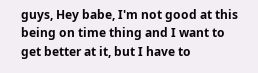guys, Hey babe, I'm not good at this being on time thing and I want to get better at it, but I have to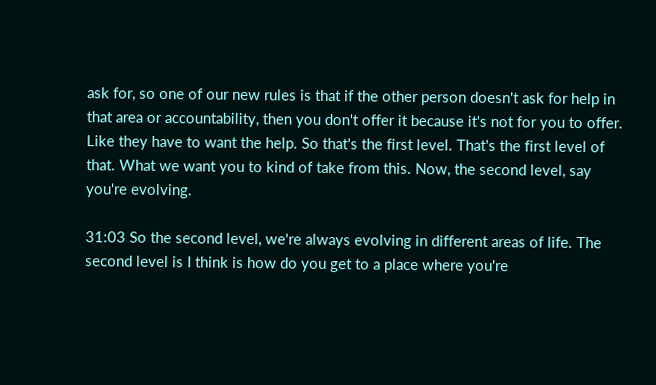ask for, so one of our new rules is that if the other person doesn't ask for help in that area or accountability, then you don't offer it because it's not for you to offer. Like they have to want the help. So that's the first level. That's the first level of that. What we want you to kind of take from this. Now, the second level, say you're evolving.

31:03 So the second level, we're always evolving in different areas of life. The second level is I think is how do you get to a place where you're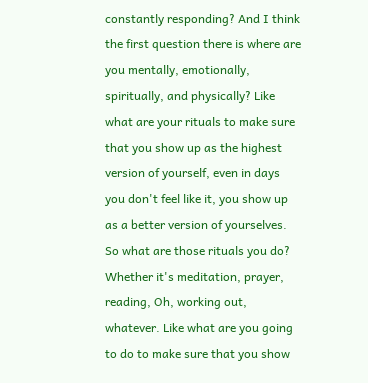constantly responding? And I think the first question there is where are you mentally, emotionally, spiritually, and physically? Like what are your rituals to make sure that you show up as the highest version of yourself, even in days you don't feel like it, you show up as a better version of yourselves. So what are those rituals you do? Whether it's meditation, prayer, reading, Oh, working out, whatever. Like what are you going to do to make sure that you show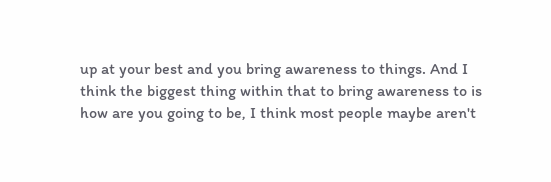up at your best and you bring awareness to things. And I think the biggest thing within that to bring awareness to is how are you going to be, I think most people maybe aren't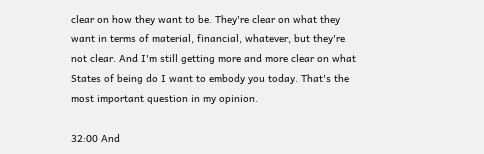clear on how they want to be. They're clear on what they want in terms of material, financial, whatever, but they're not clear. And I'm still getting more and more clear on what States of being do I want to embody you today. That's the most important question in my opinion.

32:00 And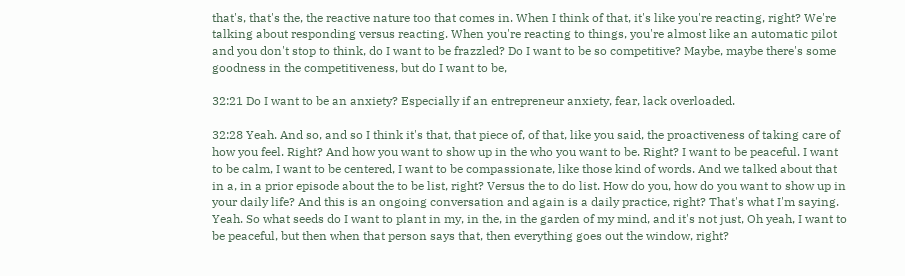that's, that's the, the reactive nature too that comes in. When I think of that, it's like you're reacting, right? We're talking about responding versus reacting. When you're reacting to things, you're almost like an automatic pilot and you don't stop to think, do I want to be frazzled? Do I want to be so competitive? Maybe, maybe there's some goodness in the competitiveness, but do I want to be,

32:21 Do I want to be an anxiety? Especially if an entrepreneur anxiety, fear, lack overloaded.

32:28 Yeah. And so, and so I think it's that, that piece of, of that, like you said, the proactiveness of taking care of how you feel. Right? And how you want to show up in the who you want to be. Right? I want to be peaceful. I want to be calm, I want to be centered, I want to be compassionate, like those kind of words. And we talked about that in a, in a prior episode about the to be list, right? Versus the to do list. How do you, how do you want to show up in your daily life? And this is an ongoing conversation and again is a daily practice, right? That's what I'm saying. Yeah. So what seeds do I want to plant in my, in the, in the garden of my mind, and it's not just, Oh yeah, I want to be peaceful, but then when that person says that, then everything goes out the window, right?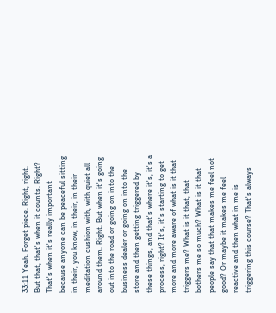33:11 Yeah. Forget piece. Right, right. But that, that's when it counts. Right? That's when it's really important because anyone can be peaceful sitting in their, you know, in their, in their meditation cushion with, with quiet all around them. Right. But when it's going out into the road or going on into the business dealer or going on into the store and then getting triggered by these things, and that's where it's, it's a process, right? It's, it's starting to get more and more aware of what is it that triggers me? What is it that, that bothers me so much? What is it that people say that that makes me feel not good? Or maybe it makes me feel reactive and then what in me is triggering this course? That's always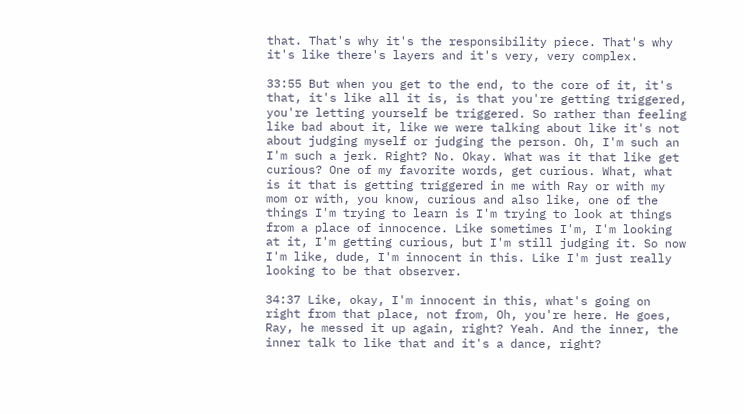that. That's why it's the responsibility piece. That's why it's like there's layers and it's very, very complex.

33:55 But when you get to the end, to the core of it, it's that, it's like all it is, is that you're getting triggered, you're letting yourself be triggered. So rather than feeling like bad about it, like we were talking about like it's not about judging myself or judging the person. Oh, I'm such an I'm such a jerk. Right? No. Okay. What was it that like get curious? One of my favorite words, get curious. What, what is it that is getting triggered in me with Ray or with my mom or with, you know, curious and also like, one of the things I'm trying to learn is I'm trying to look at things from a place of innocence. Like sometimes I'm, I'm looking at it, I'm getting curious, but I'm still judging it. So now I'm like, dude, I'm innocent in this. Like I'm just really looking to be that observer.

34:37 Like, okay, I'm innocent in this, what's going on right from that place, not from, Oh, you're here. He goes, Ray, he messed it up again, right? Yeah. And the inner, the inner talk to like that and it's a dance, right?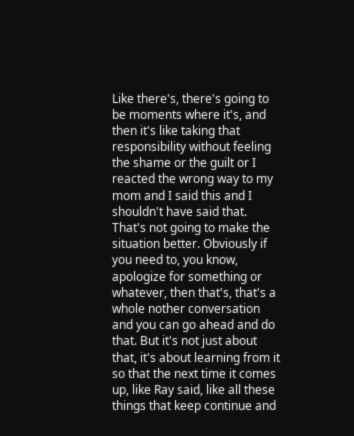Like there's, there's going to be moments where it's, and then it's like taking that responsibility without feeling the shame or the guilt or I reacted the wrong way to my mom and I said this and I shouldn't have said that. That's not going to make the situation better. Obviously if you need to, you know, apologize for something or whatever, then that's, that's a whole nother conversation and you can go ahead and do that. But it's not just about that, it's about learning from it so that the next time it comes up, like Ray said, like all these things that keep continue and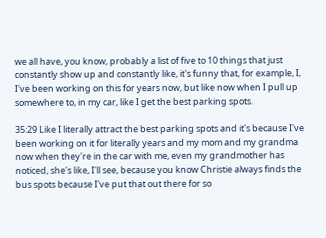we all have, you know, probably a list of five to 10 things that just constantly show up and constantly like, it's funny that, for example, I, I've been working on this for years now, but like now when I pull up somewhere to, in my car, like I get the best parking spots.

35:29 Like I literally attract the best parking spots and it's because I've been working on it for literally years and my mom and my grandma now when they're in the car with me, even my grandmother has noticed, she's like, I'll see, because you know Christie always finds the bus spots because I've put that out there for so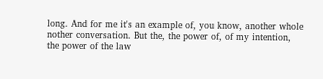long. And for me it's an example of, you know, another whole nother conversation. But the, the power of, of my intention, the power of the law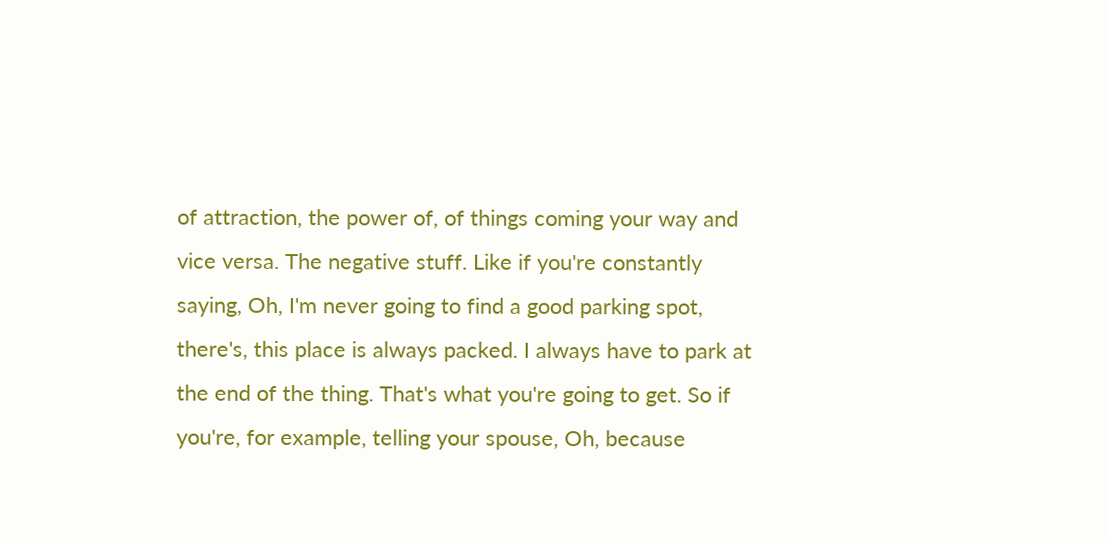of attraction, the power of, of things coming your way and vice versa. The negative stuff. Like if you're constantly saying, Oh, I'm never going to find a good parking spot, there's, this place is always packed. I always have to park at the end of the thing. That's what you're going to get. So if you're, for example, telling your spouse, Oh, because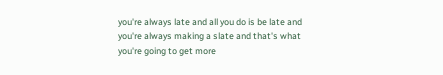you're always late and all you do is be late and you're always making a slate and that's what you're going to get more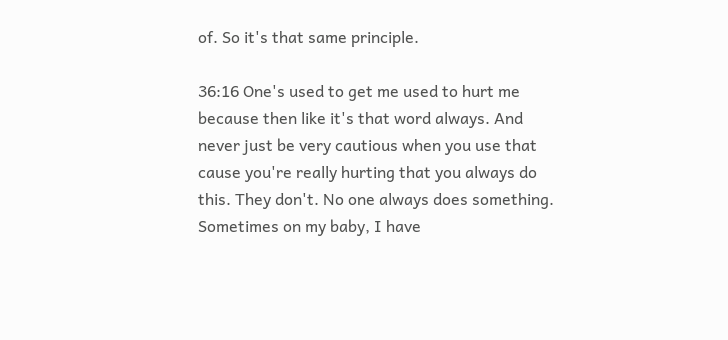of. So it's that same principle.

36:16 One's used to get me used to hurt me because then like it's that word always. And never just be very cautious when you use that cause you're really hurting that you always do this. They don't. No one always does something. Sometimes on my baby, I have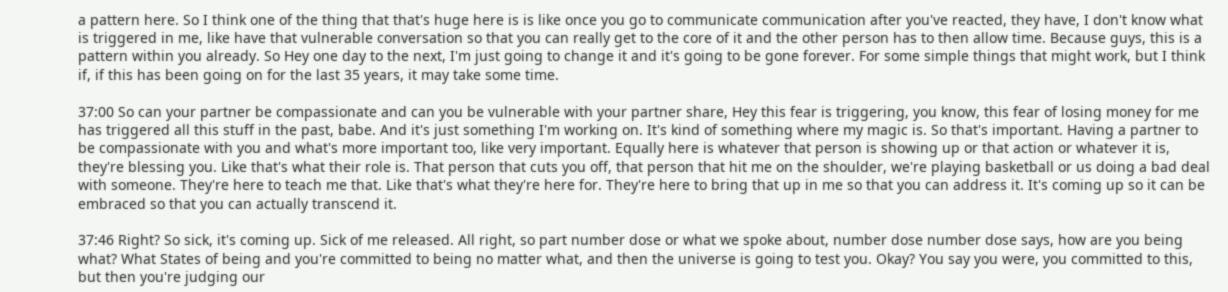a pattern here. So I think one of the thing that that's huge here is is like once you go to communicate communication after you've reacted, they have, I don't know what is triggered in me, like have that vulnerable conversation so that you can really get to the core of it and the other person has to then allow time. Because guys, this is a pattern within you already. So Hey one day to the next, I'm just going to change it and it's going to be gone forever. For some simple things that might work, but I think if, if this has been going on for the last 35 years, it may take some time.

37:00 So can your partner be compassionate and can you be vulnerable with your partner share, Hey this fear is triggering, you know, this fear of losing money for me has triggered all this stuff in the past, babe. And it's just something I'm working on. It's kind of something where my magic is. So that's important. Having a partner to be compassionate with you and what's more important too, like very important. Equally here is whatever that person is showing up or that action or whatever it is, they're blessing you. Like that's what their role is. That person that cuts you off, that person that hit me on the shoulder, we're playing basketball or us doing a bad deal with someone. They're here to teach me that. Like that's what they're here for. They're here to bring that up in me so that you can address it. It's coming up so it can be embraced so that you can actually transcend it.

37:46 Right? So sick, it's coming up. Sick of me released. All right, so part number dose or what we spoke about, number dose number dose says, how are you being what? What States of being and you're committed to being no matter what, and then the universe is going to test you. Okay? You say you were, you committed to this, but then you're judging our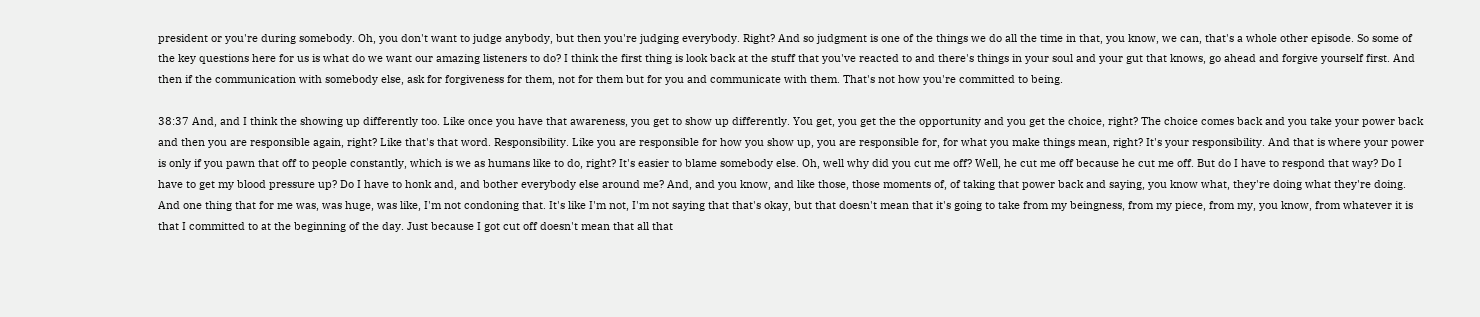president or you're during somebody. Oh, you don't want to judge anybody, but then you're judging everybody. Right? And so judgment is one of the things we do all the time in that, you know, we can, that's a whole other episode. So some of the key questions here for us is what do we want our amazing listeners to do? I think the first thing is look back at the stuff that you've reacted to and there's things in your soul and your gut that knows, go ahead and forgive yourself first. And then if the communication with somebody else, ask for forgiveness for them, not for them but for you and communicate with them. That's not how you're committed to being.

38:37 And, and I think the showing up differently too. Like once you have that awareness, you get to show up differently. You get, you get the the opportunity and you get the choice, right? The choice comes back and you take your power back and then you are responsible again, right? Like that's that word. Responsibility. Like you are responsible for how you show up, you are responsible for, for what you make things mean, right? It's your responsibility. And that is where your power is only if you pawn that off to people constantly, which is we as humans like to do, right? It's easier to blame somebody else. Oh, well why did you cut me off? Well, he cut me off because he cut me off. But do I have to respond that way? Do I have to get my blood pressure up? Do I have to honk and, and bother everybody else around me? And, and you know, and like those, those moments of, of taking that power back and saying, you know what, they're doing what they're doing. And one thing that for me was, was huge, was like, I'm not condoning that. It's like I'm not, I'm not saying that that's okay, but that doesn't mean that it's going to take from my beingness, from my piece, from my, you know, from whatever it is that I committed to at the beginning of the day. Just because I got cut off doesn't mean that all that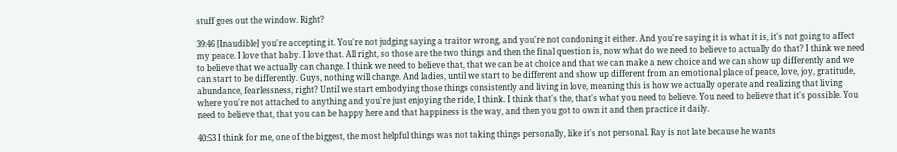stuff goes out the window. Right?

39:46 [Inaudible] you're accepting it. You're not judging saying a traitor wrong, and you're not condoning it either. And you're saying it is what it is, it's not going to affect my peace. I love that baby. I love that. All right, so those are the two things and then the final question is, now what do we need to believe to actually do that? I think we need to believe that we actually can change. I think we need to believe that, that we can be at choice and that we can make a new choice and we can show up differently and we can start to be differently. Guys, nothing will change. And ladies, until we start to be different and show up different from an emotional place of peace, love, joy, gratitude, abundance, fearlessness, right? Until we start embodying those things consistently and living in love, meaning this is how we actually operate and realizing that living where you're not attached to anything and you're just enjoying the ride, I think. I think that's the, that's what you need to believe. You need to believe that it's possible. You need to believe that, that you can be happy here and that happiness is the way, and then you got to own it and then practice it daily.

40:53 I think for me, one of the biggest, the most helpful things was not taking things personally, like it's not personal. Ray is not late because he wants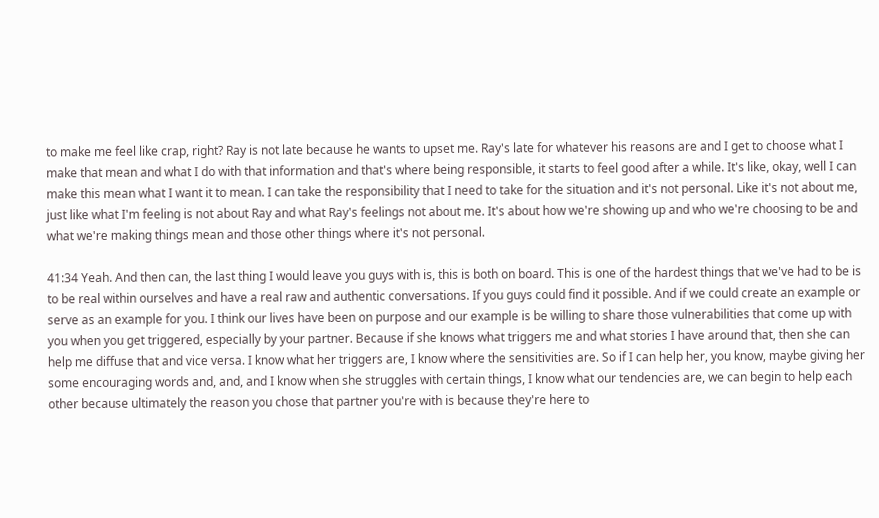to make me feel like crap, right? Ray is not late because he wants to upset me. Ray's late for whatever his reasons are and I get to choose what I make that mean and what I do with that information and that's where being responsible, it starts to feel good after a while. It's like, okay, well I can make this mean what I want it to mean. I can take the responsibility that I need to take for the situation and it's not personal. Like it's not about me, just like what I'm feeling is not about Ray and what Ray's feelings not about me. It's about how we're showing up and who we're choosing to be and what we're making things mean and those other things where it's not personal.

41:34 Yeah. And then can, the last thing I would leave you guys with is, this is both on board. This is one of the hardest things that we've had to be is to be real within ourselves and have a real raw and authentic conversations. If you guys could find it possible. And if we could create an example or serve as an example for you. I think our lives have been on purpose and our example is be willing to share those vulnerabilities that come up with you when you get triggered, especially by your partner. Because if she knows what triggers me and what stories I have around that, then she can help me diffuse that and vice versa. I know what her triggers are, I know where the sensitivities are. So if I can help her, you know, maybe giving her some encouraging words and, and, and I know when she struggles with certain things, I know what our tendencies are, we can begin to help each other because ultimately the reason you chose that partner you're with is because they're here to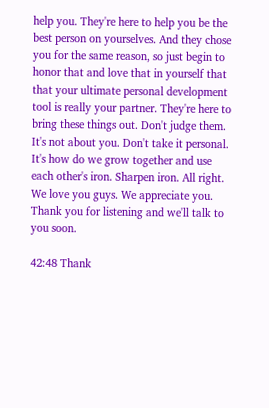help you. They're here to help you be the best person on yourselves. And they chose you for the same reason, so just begin to honor that and love that in yourself that that your ultimate personal development tool is really your partner. They're here to bring these things out. Don't judge them. It's not about you. Don't take it personal. It's how do we grow together and use each other's iron. Sharpen iron. All right. We love you guys. We appreciate you. Thank you for listening and we'll talk to you soon.

42:48 Thank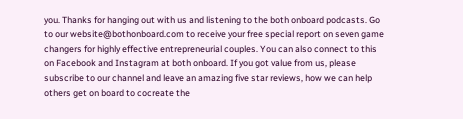you. Thanks for hanging out with us and listening to the both onboard podcasts. Go to our website@bothonboard.com to receive your free special report on seven game changers for highly effective entrepreneurial couples. You can also connect to this on Facebook and Instagram at both onboard. If you got value from us, please subscribe to our channel and leave an amazing five star reviews, how we can help others get on board to cocreate the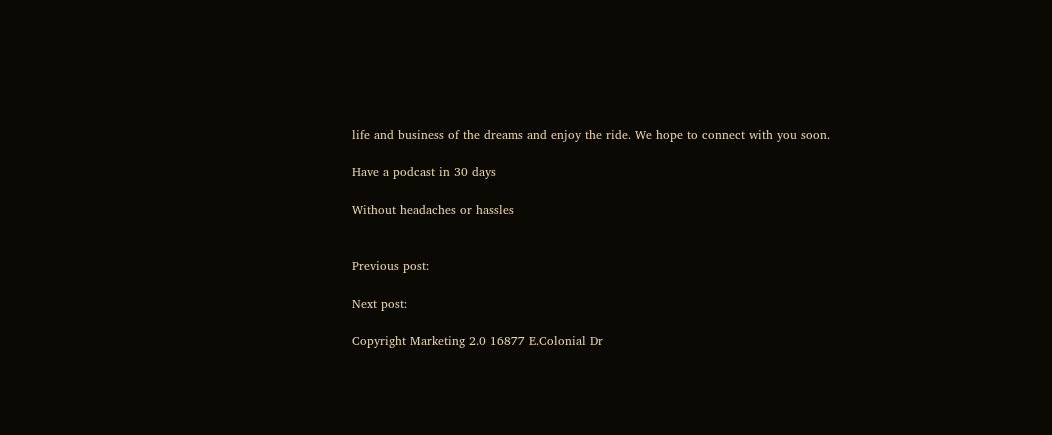life and business of the dreams and enjoy the ride. We hope to connect with you soon.

Have a podcast in 30 days

Without headaches or hassles


Previous post:

Next post:

Copyright Marketing 2.0 16877 E.Colonial Dr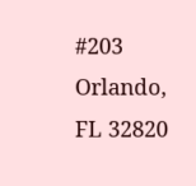#203 Orlando, FL 32820